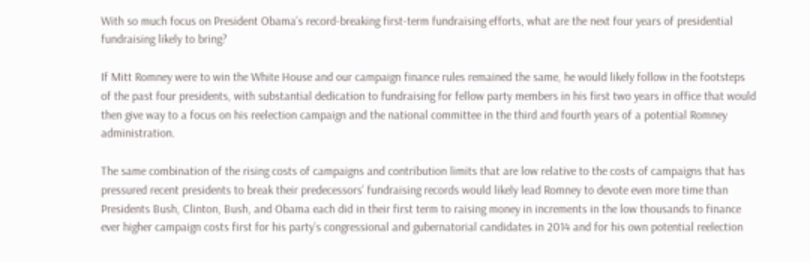With so much focus on President Obama’s record-breaking first-term fundraising efforts, what are the next four years of presidential fundraising likely to bring?

If Mitt Romney were to win the White House and our campaign finance rules remained the same, he would likely follow in the footsteps of the past four presidents, with substantial dedication to fundraising for fellow party members in his first two years in office that would then give way to a focus on his reelection campaign and the national committee in the third and fourth years of a potential Romney administration.

The same combination of the rising costs of campaigns and contribution limits that are low relative to the costs of campaigns that has pressured recent presidents to break their predecessors’ fundraising records would likely lead Romney to devote even more time than Presidents Bush, Clinton, Bush, and Obama each did in their first term to raising money in increments in the low thousands to finance ever higher campaign costs first for his party’s congressional and gubernatorial candidates in 2014 and for his own potential reelection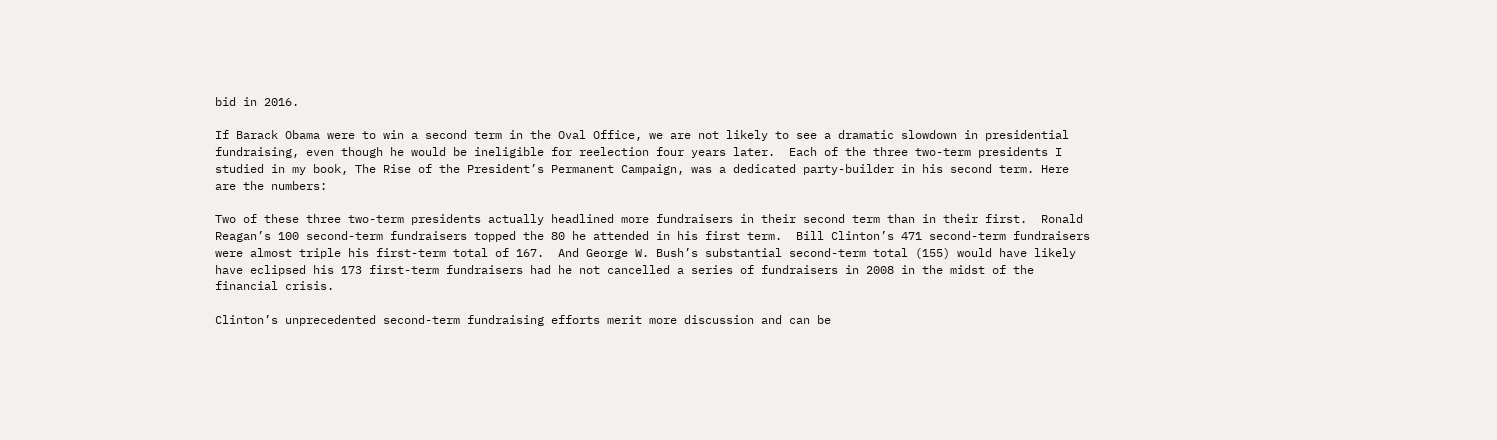bid in 2016.

If Barack Obama were to win a second term in the Oval Office, we are not likely to see a dramatic slowdown in presidential fundraising, even though he would be ineligible for reelection four years later.  Each of the three two-term presidents I studied in my book, The Rise of the President’s Permanent Campaign, was a dedicated party-builder in his second term. Here are the numbers:

Two of these three two-term presidents actually headlined more fundraisers in their second term than in their first.  Ronald Reagan’s 100 second-term fundraisers topped the 80 he attended in his first term.  Bill Clinton’s 471 second-term fundraisers were almost triple his first-term total of 167.  And George W. Bush’s substantial second-term total (155) would have likely have eclipsed his 173 first-term fundraisers had he not cancelled a series of fundraisers in 2008 in the midst of the financial crisis.

Clinton’s unprecedented second-term fundraising efforts merit more discussion and can be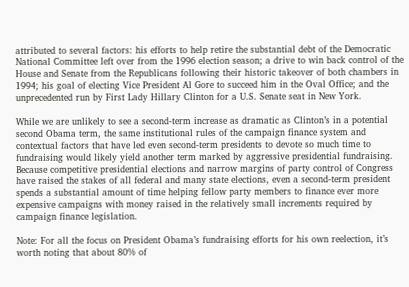attributed to several factors: his efforts to help retire the substantial debt of the Democratic National Committee left over from the 1996 election season; a drive to win back control of the House and Senate from the Republicans following their historic takeover of both chambers in 1994; his goal of electing Vice President Al Gore to succeed him in the Oval Office; and the unprecedented run by First Lady Hillary Clinton for a U.S. Senate seat in New York.

While we are unlikely to see a second-term increase as dramatic as Clinton’s in a potential second Obama term, the same institutional rules of the campaign finance system and contextual factors that have led even second-term presidents to devote so much time to fundraising would likely yield another term marked by aggressive presidential fundraising.  Because competitive presidential elections and narrow margins of party control of Congress have raised the stakes of all federal and many state elections, even a second-term president spends a substantial amount of time helping fellow party members to finance ever more expensive campaigns with money raised in the relatively small increments required by campaign finance legislation.

Note: For all the focus on President Obama’s fundraising efforts for his own reelection, it’s worth noting that about 80% of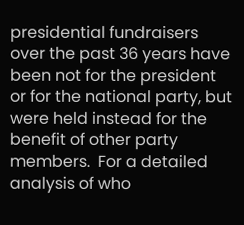presidential fundraisers over the past 36 years have been not for the president or for the national party, but were held instead for the benefit of other party members.  For a detailed analysis of who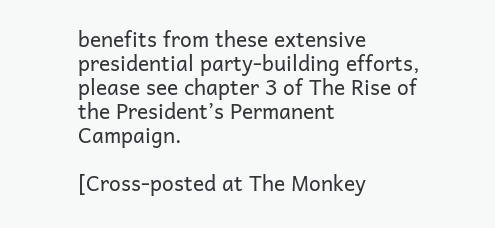benefits from these extensive presidential party-building efforts, please see chapter 3 of The Rise of the President’s Permanent Campaign.

[Cross-posted at The Monkey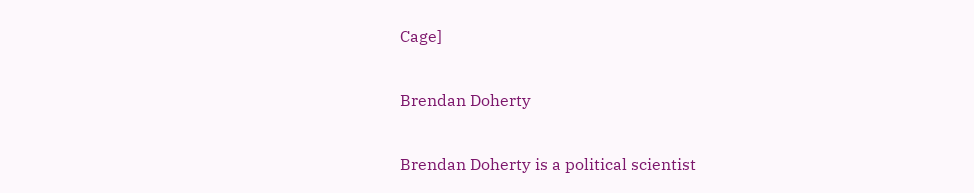Cage]

Brendan Doherty

Brendan Doherty is a political scientist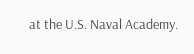at the U.S. Naval Academy.